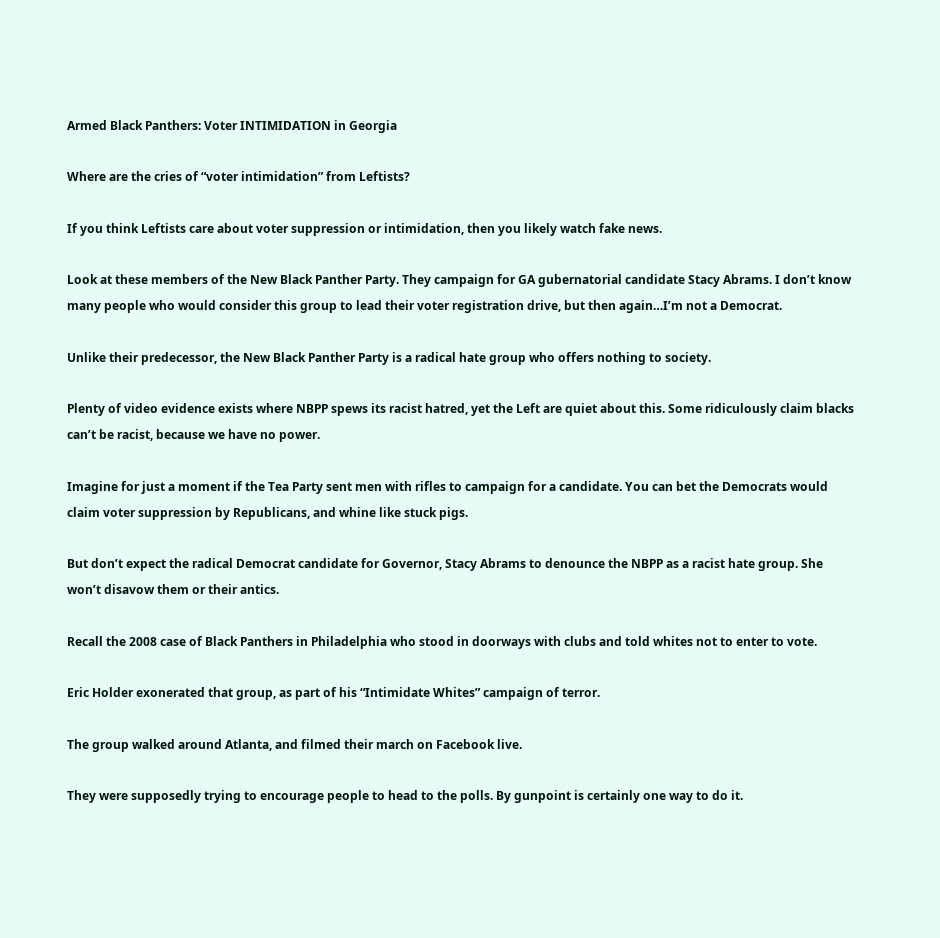Armed Black Panthers: Voter INTIMIDATION in Georgia

Where are the cries of “voter intimidation” from Leftists?

If you think Leftists care about voter suppression or intimidation, then you likely watch fake news.

Look at these members of the New Black Panther Party. They campaign for GA gubernatorial candidate Stacy Abrams. I don’t know many people who would consider this group to lead their voter registration drive, but then again…I’m not a Democrat.

Unlike their predecessor, the New Black Panther Party is a radical hate group who offers nothing to society.

Plenty of video evidence exists where NBPP spews its racist hatred, yet the Left are quiet about this. Some ridiculously claim blacks can’t be racist, because we have no power.

Imagine for just a moment if the Tea Party sent men with rifles to campaign for a candidate. You can bet the Democrats would claim voter suppression by Republicans, and whine like stuck pigs.

But don’t expect the radical Democrat candidate for Governor, Stacy Abrams to denounce the NBPP as a racist hate group. She won’t disavow them or their antics.

Recall the 2008 case of Black Panthers in Philadelphia who stood in doorways with clubs and told whites not to enter to vote.

Eric Holder exonerated that group, as part of his “Intimidate Whites” campaign of terror.

The group walked around Atlanta, and filmed their march on Facebook live.

They were supposedly trying to encourage people to head to the polls. By gunpoint is certainly one way to do it.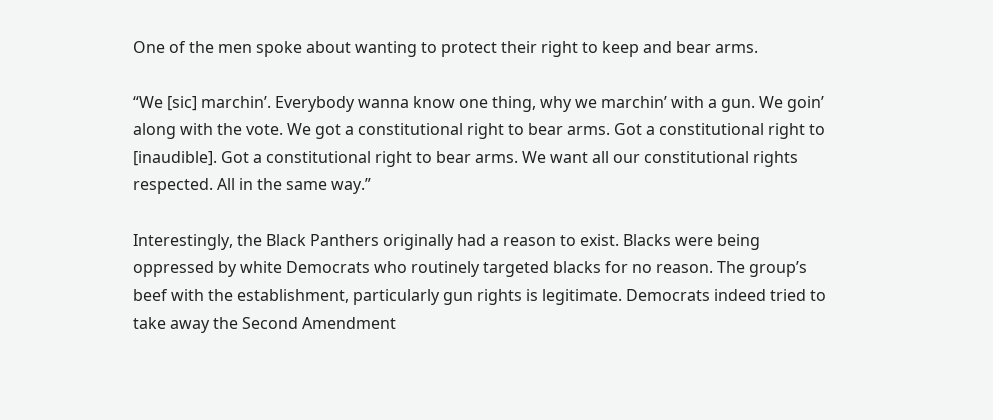One of the men spoke about wanting to protect their right to keep and bear arms.

“We [sic] marchin’. Everybody wanna know one thing, why we marchin’ with a gun. We goin’ along with the vote. We got a constitutional right to bear arms. Got a constitutional right to [inaudible]. Got a constitutional right to bear arms. We want all our constitutional rights respected. All in the same way.”

Interestingly, the Black Panthers originally had a reason to exist. Blacks were being oppressed by white Democrats who routinely targeted blacks for no reason. The group’s beef with the establishment, particularly gun rights is legitimate. Democrats indeed tried to take away the Second Amendment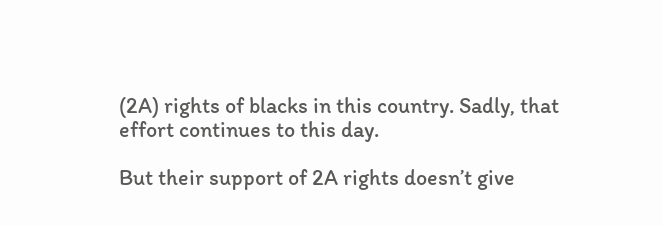(2A) rights of blacks in this country. Sadly, that effort continues to this day.

But their support of 2A rights doesn’t give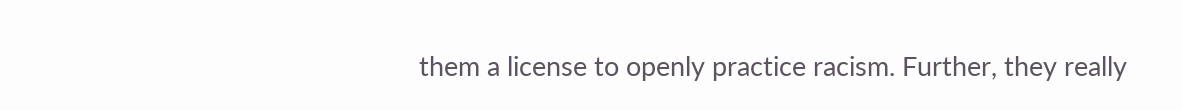them a license to openly practice racism. Further, they really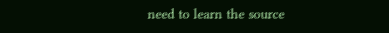need to learn the source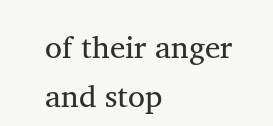of their anger and stop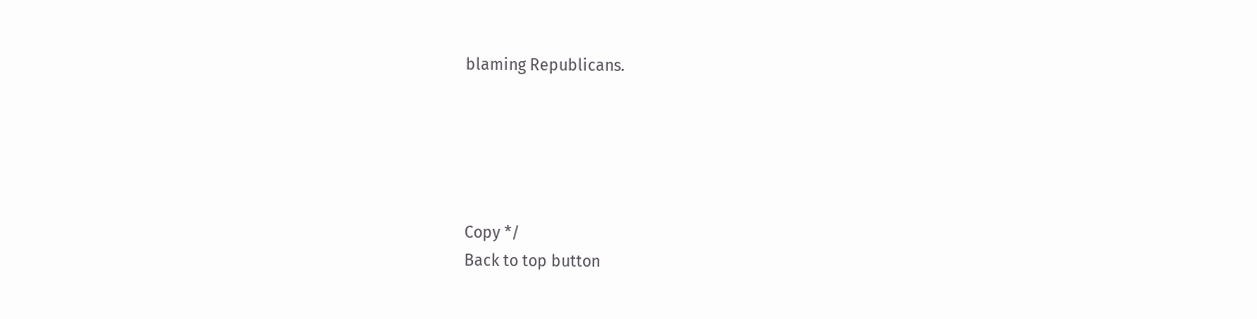blaming Republicans.





Copy */
Back to top button